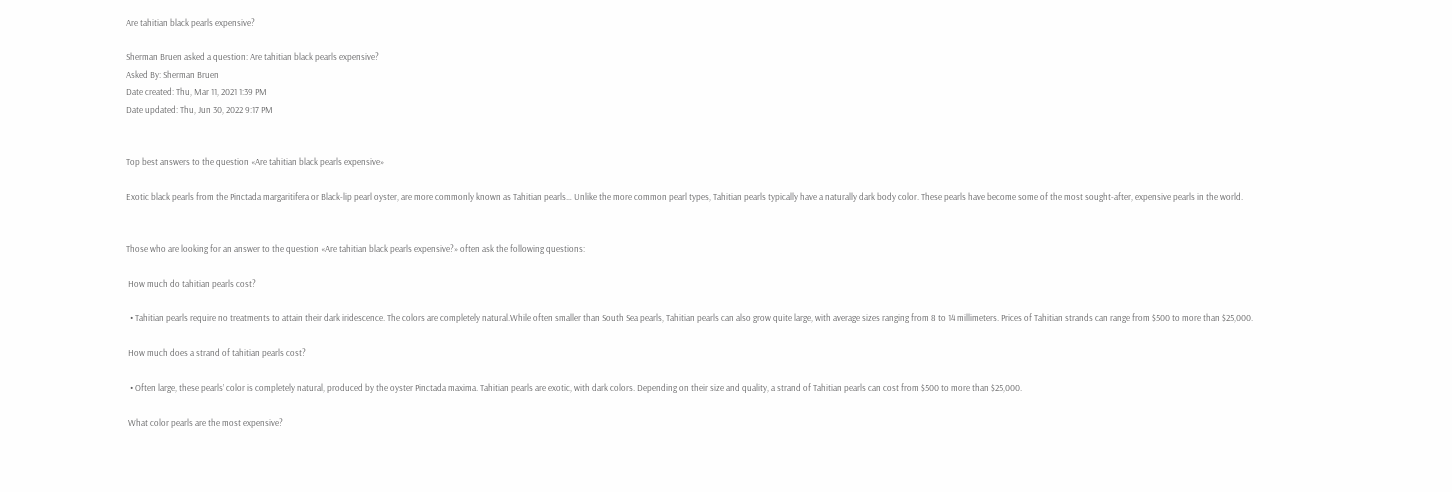Are tahitian black pearls expensive?

Sherman Bruen asked a question: Are tahitian black pearls expensive?
Asked By: Sherman Bruen
Date created: Thu, Mar 11, 2021 1:39 PM
Date updated: Thu, Jun 30, 2022 9:17 PM


Top best answers to the question «Are tahitian black pearls expensive»

Exotic black pearls from the Pinctada margaritifera or Black-lip pearl oyster, are more commonly known as Tahitian pearls… Unlike the more common pearl types, Tahitian pearls typically have a naturally dark body color. These pearls have become some of the most sought-after, expensive pearls in the world.


Those who are looking for an answer to the question «Are tahitian black pearls expensive?» often ask the following questions:

 How much do tahitian pearls cost?

  • Tahitian pearls require no treatments to attain their dark iridescence. The colors are completely natural.While often smaller than South Sea pearls, Tahitian pearls can also grow quite large, with average sizes ranging from 8 to 14 millimeters. Prices of Tahitian strands can range from $500 to more than $25,000.

 How much does a strand of tahitian pearls cost?

  • Often large, these pearls’ color is completely natural, produced by the oyster Pinctada maxima. Tahitian pearls are exotic, with dark colors. Depending on their size and quality, a strand of Tahitian pearls can cost from $500 to more than $25,000.

 What color pearls are the most expensive?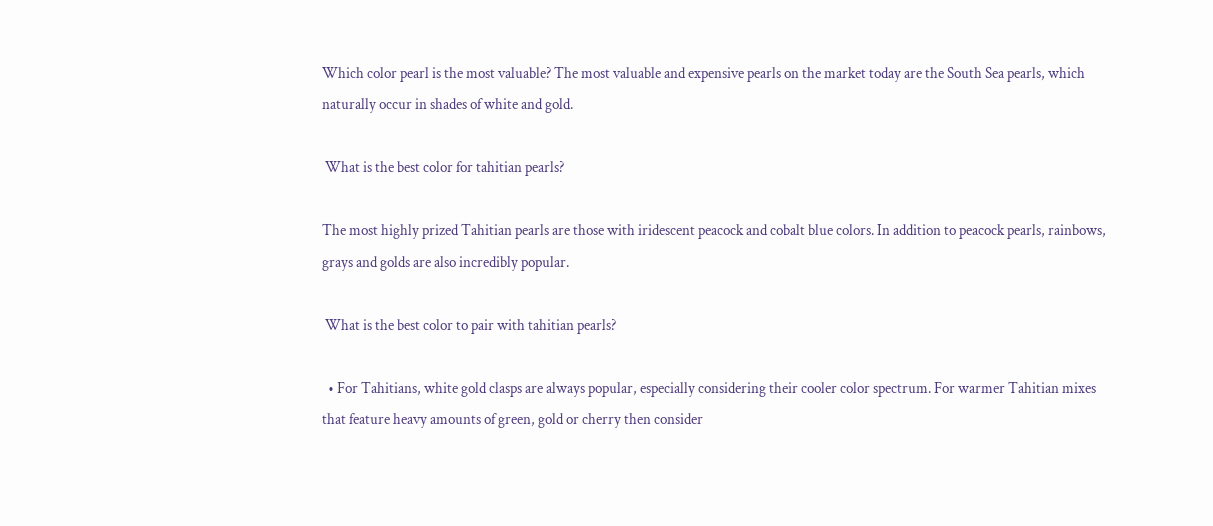Which color pearl is the most valuable? The most valuable and expensive pearls on the market today are the South Sea pearls, which naturally occur in shades of white and gold.

 What is the best color for tahitian pearls?

The most highly prized Tahitian pearls are those with iridescent peacock and cobalt blue colors. In addition to peacock pearls, rainbows, grays and golds are also incredibly popular.

 What is the best color to pair with tahitian pearls?

  • For Tahitians, white gold clasps are always popular, especially considering their cooler color spectrum. For warmer Tahitian mixes that feature heavy amounts of green, gold or cherry then consider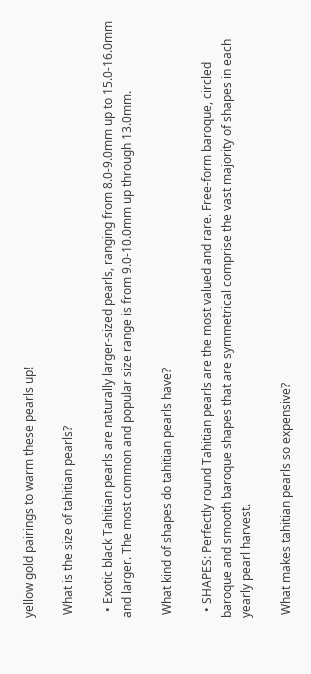yellow gold pairings to warm these pearls up!

 What is the size of tahitian pearls?

  • Exotic black Tahitian pearls are naturally larger-sized pearls, ranging from 8.0-9.0mm up to 15.0-16.0mm and larger. The most common and popular size range is from 9.0-10.0mm up through 13.0mm.

 What kind of shapes do tahitian pearls have?

  • SHAPES: Perfectly round Tahitian pearls are the most valued and rare. Free-form baroque, circled baroque and smooth baroque shapes that are symmetrical comprise the vast majority of shapes in each yearly pearl harvest.

 What makes tahitian pearls so expensive?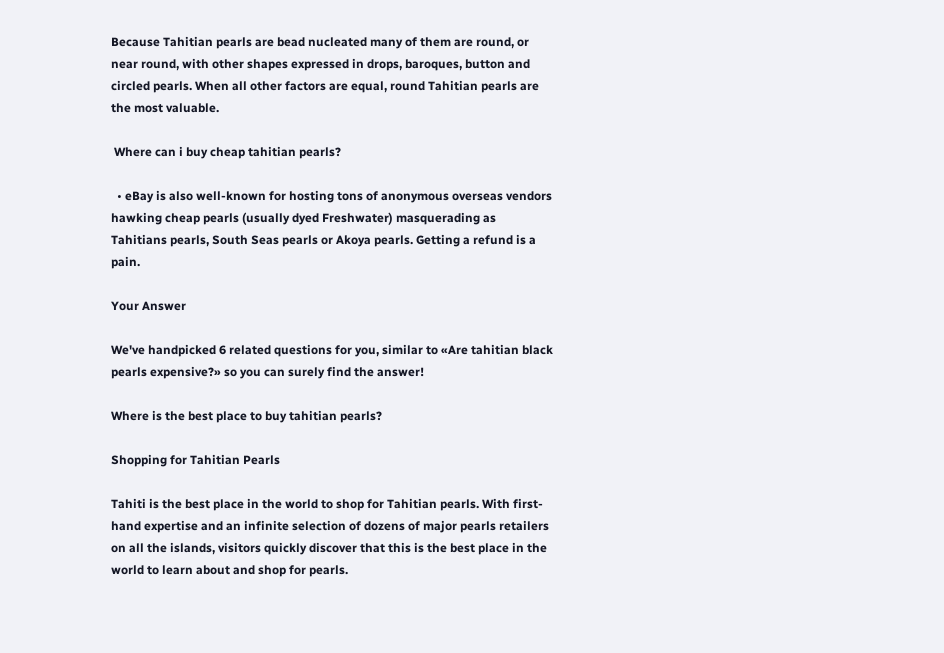Because Tahitian pearls are bead nucleated many of them are round, or near round, with other shapes expressed in drops, baroques, button and circled pearls. When all other factors are equal, round Tahitian pearls are the most valuable.

 Where can i buy cheap tahitian pearls?

  • eBay is also well-known for hosting tons of anonymous overseas vendors hawking cheap pearls (usually dyed Freshwater) masquerading as Tahitians pearls, South Seas pearls or Akoya pearls. Getting a refund is a pain.

Your Answer

We've handpicked 6 related questions for you, similar to «Are tahitian black pearls expensive?» so you can surely find the answer!

Where is the best place to buy tahitian pearls?

Shopping for Tahitian Pearls

Tahiti is the best place in the world to shop for Tahitian pearls. With first-hand expertise and an infinite selection of dozens of major pearls retailers on all the islands, visitors quickly discover that this is the best place in the world to learn about and shop for pearls.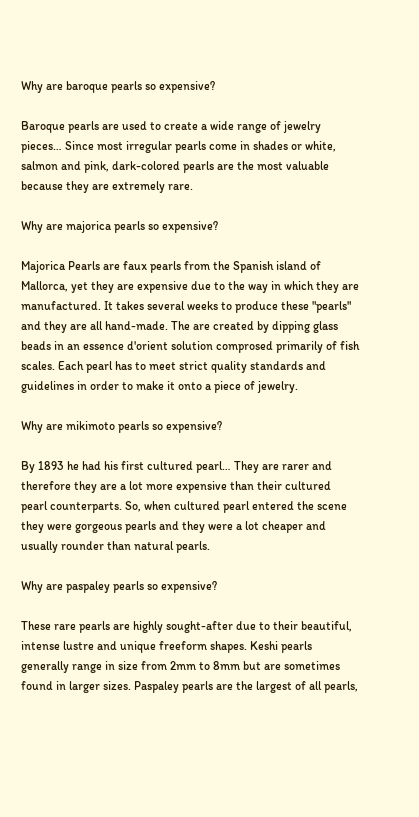Why are baroque pearls so expensive?

Baroque pearls are used to create a wide range of jewelry pieces… Since most irregular pearls come in shades or white, salmon and pink, dark-colored pearls are the most valuable because they are extremely rare.

Why are majorica pearls so expensive?

Majorica Pearls are faux pearls from the Spanish island of Mallorca, yet they are expensive due to the way in which they are manufactured. It takes several weeks to produce these "pearls" and they are all hand-made. The are created by dipping glass beads in an essence d'orient solution comprosed primarily of fish scales. Each pearl has to meet strict quality standards and guidelines in order to make it onto a piece of jewelry.

Why are mikimoto pearls so expensive?

By 1893 he had his first cultured pearl… They are rarer and therefore they are a lot more expensive than their cultured pearl counterparts. So, when cultured pearl entered the scene they were gorgeous pearls and they were a lot cheaper and usually rounder than natural pearls.

Why are paspaley pearls so expensive?

These rare pearls are highly sought-after due to their beautiful, intense lustre and unique freeform shapes. Keshi pearls generally range in size from 2mm to 8mm but are sometimes found in larger sizes. Paspaley pearls are the largest of all pearls,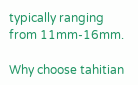typically ranging from 11mm-16mm.

Why choose tahitian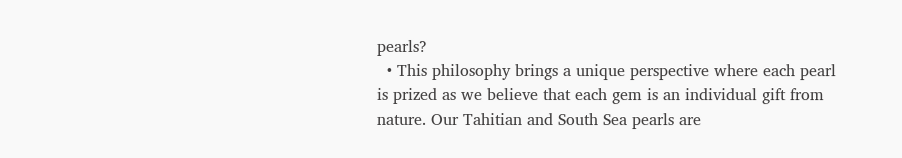pearls?
  • This philosophy brings a unique perspective where each pearl is prized as we believe that each gem is an individual gift from nature. Our Tahitian and South Sea pearls are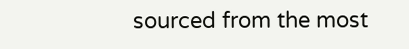sourced from the most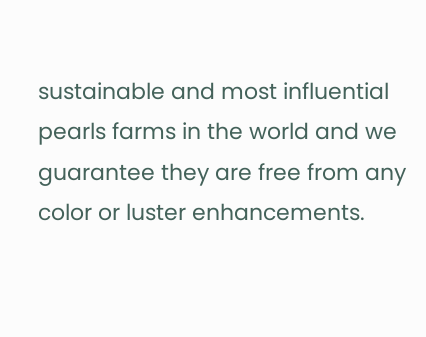sustainable and most influential pearls farms in the world and we guarantee they are free from any color or luster enhancements.